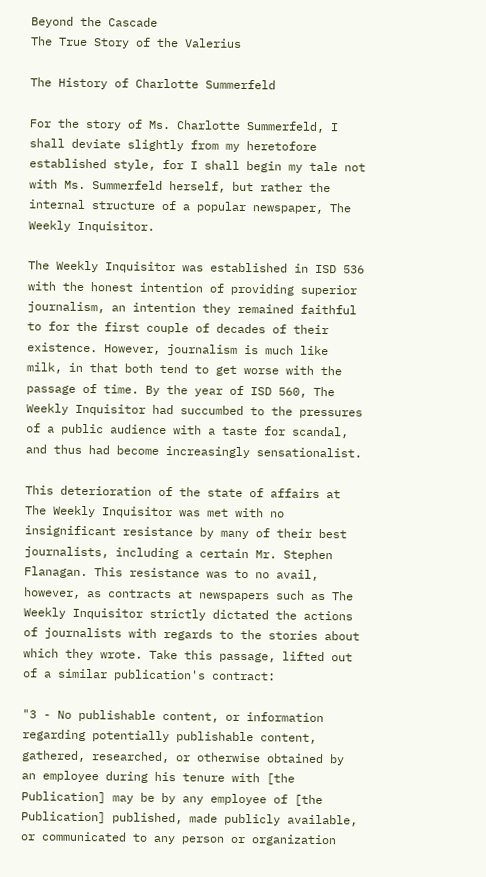Beyond the Cascade
The True Story of the Valerius

The History of Charlotte Summerfeld

For the story of Ms. Charlotte Summerfeld, I shall deviate slightly from my heretofore established style, for I shall begin my tale not with Ms. Summerfeld herself, but rather the internal structure of a popular newspaper, The Weekly Inquisitor.

The Weekly Inquisitor was established in ISD 536 with the honest intention of providing superior journalism, an intention they remained faithful to for the first couple of decades of their existence. However, journalism is much like milk, in that both tend to get worse with the passage of time. By the year of ISD 560, The Weekly Inquisitor had succumbed to the pressures of a public audience with a taste for scandal, and thus had become increasingly sensationalist.

This deterioration of the state of affairs at The Weekly Inquisitor was met with no insignificant resistance by many of their best journalists, including a certain Mr. Stephen Flanagan. This resistance was to no avail, however, as contracts at newspapers such as The Weekly Inquisitor strictly dictated the actions of journalists with regards to the stories about which they wrote. Take this passage, lifted out of a similar publication's contract:

"3 - No publishable content, or information regarding potentially publishable content, gathered, researched, or otherwise obtained by an employee during his tenure with [the Publication] may be by any employee of [the Publication] published, made publicly available, or communicated to any person or organization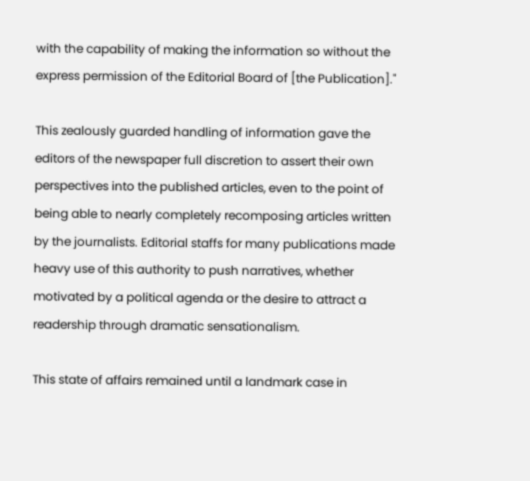with the capability of making the information so without the express permission of the Editorial Board of [the Publication]."

This zealously guarded handling of information gave the editors of the newspaper full discretion to assert their own perspectives into the published articles, even to the point of being able to nearly completely recomposing articles written by the journalists. Editorial staffs for many publications made heavy use of this authority to push narratives, whether motivated by a political agenda or the desire to attract a readership through dramatic sensationalism.

This state of affairs remained until a landmark case in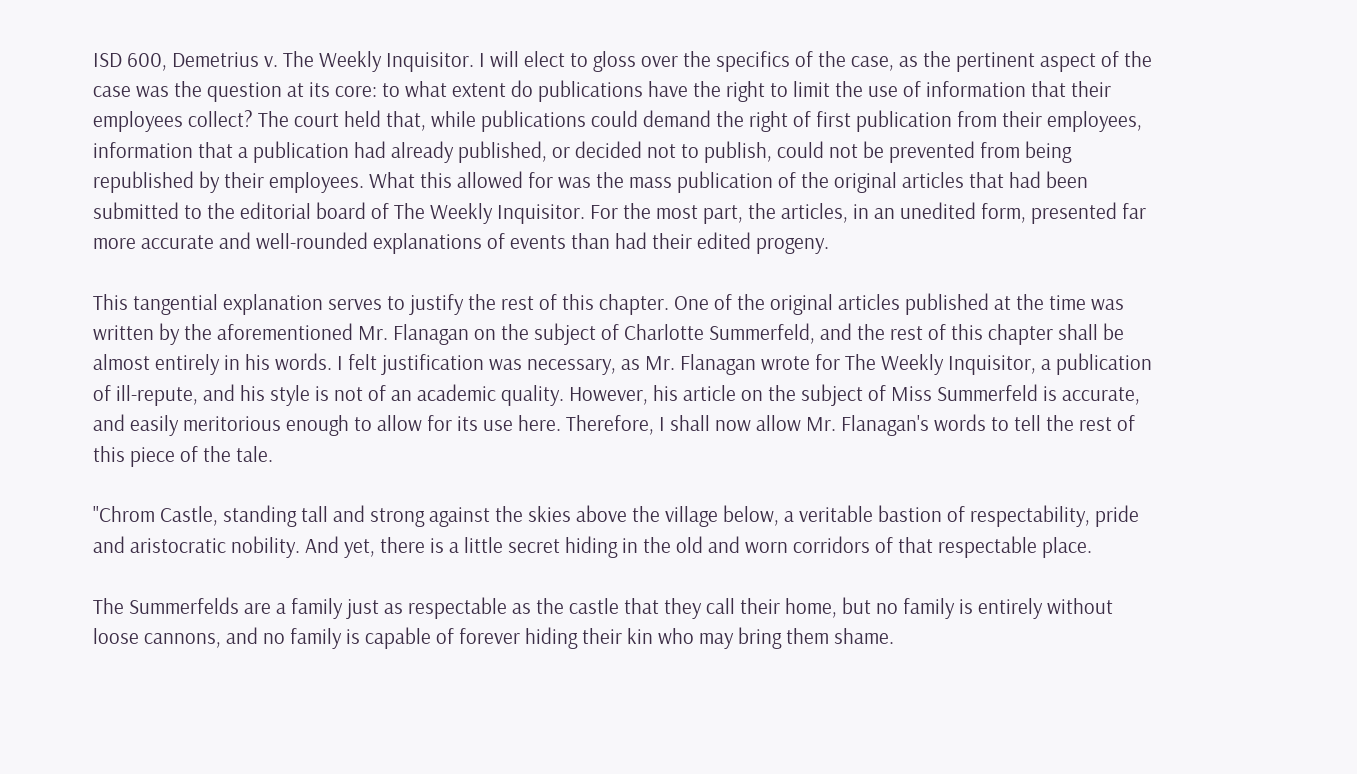ISD 600, Demetrius v. The Weekly Inquisitor. I will elect to gloss over the specifics of the case, as the pertinent aspect of the case was the question at its core: to what extent do publications have the right to limit the use of information that their employees collect? The court held that, while publications could demand the right of first publication from their employees, information that a publication had already published, or decided not to publish, could not be prevented from being republished by their employees. What this allowed for was the mass publication of the original articles that had been submitted to the editorial board of The Weekly Inquisitor. For the most part, the articles, in an unedited form, presented far more accurate and well-rounded explanations of events than had their edited progeny.

This tangential explanation serves to justify the rest of this chapter. One of the original articles published at the time was written by the aforementioned Mr. Flanagan on the subject of Charlotte Summerfeld, and the rest of this chapter shall be almost entirely in his words. I felt justification was necessary, as Mr. Flanagan wrote for The Weekly Inquisitor, a publication of ill-repute, and his style is not of an academic quality. However, his article on the subject of Miss Summerfeld is accurate, and easily meritorious enough to allow for its use here. Therefore, I shall now allow Mr. Flanagan's words to tell the rest of this piece of the tale.

"Chrom Castle, standing tall and strong against the skies above the village below, a veritable bastion of respectability, pride and aristocratic nobility. And yet, there is a little secret hiding in the old and worn corridors of that respectable place.

The Summerfelds are a family just as respectable as the castle that they call their home, but no family is entirely without loose cannons, and no family is capable of forever hiding their kin who may bring them shame.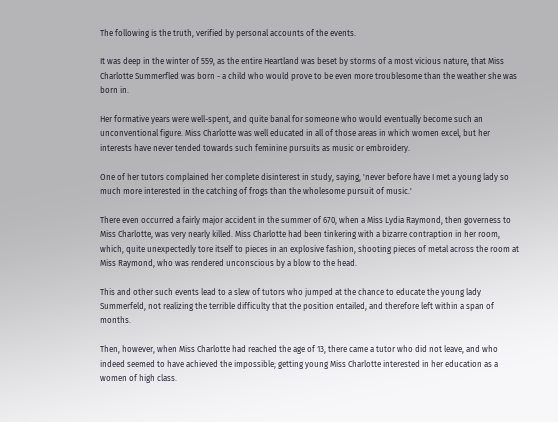The following is the truth, verified by personal accounts of the events.

It was deep in the winter of 559, as the entire Heartland was beset by storms of a most vicious nature, that Miss Charlotte Summerfled was born - a child who would prove to be even more troublesome than the weather she was born in.

Her formative years were well-spent, and quite banal for someone who would eventually become such an unconventional figure. Miss Charlotte was well educated in all of those areas in which women excel, but her interests have never tended towards such feminine pursuits as music or embroidery.

One of her tutors complained her complete disinterest in study, saying, 'never before have I met a young lady so much more interested in the catching of frogs than the wholesome pursuit of music.'

There even occurred a fairly major accident in the summer of 670, when a Miss Lydia Raymond, then governess to Miss Charlotte, was very nearly killed. Miss Charlotte had been tinkering with a bizarre contraption in her room, which, quite unexpectedly tore itself to pieces in an explosive fashion, shooting pieces of metal across the room at Miss Raymond, who was rendered unconscious by a blow to the head.

This and other such events lead to a slew of tutors who jumped at the chance to educate the young lady Summerfeld, not realizing the terrible difficulty that the position entailed, and therefore left within a span of months.

Then, however, when Miss Charlotte had reached the age of 13, there came a tutor who did not leave, and who indeed seemed to have achieved the impossible; getting young Miss Charlotte interested in her education as a women of high class.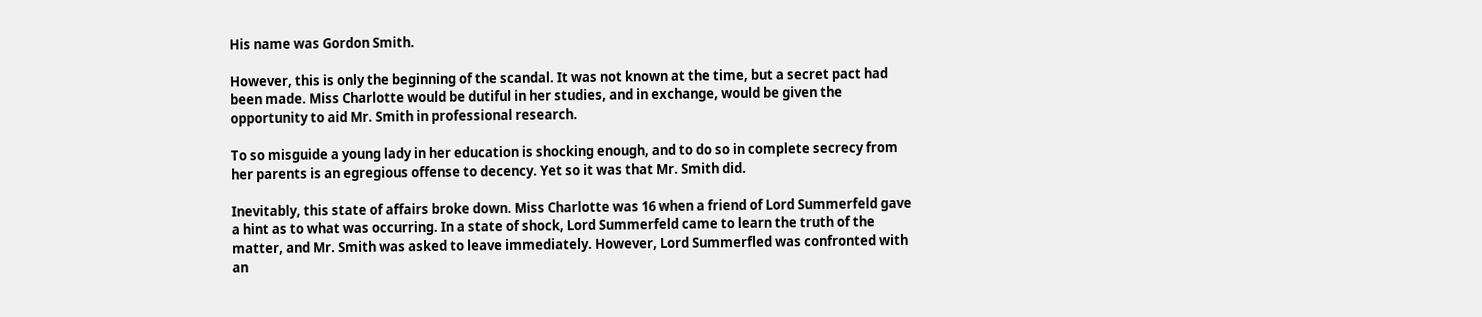His name was Gordon Smith.

However, this is only the beginning of the scandal. It was not known at the time, but a secret pact had been made. Miss Charlotte would be dutiful in her studies, and in exchange, would be given the opportunity to aid Mr. Smith in professional research.

To so misguide a young lady in her education is shocking enough, and to do so in complete secrecy from her parents is an egregious offense to decency. Yet so it was that Mr. Smith did.

Inevitably, this state of affairs broke down. Miss Charlotte was 16 when a friend of Lord Summerfeld gave a hint as to what was occurring. In a state of shock, Lord Summerfeld came to learn the truth of the matter, and Mr. Smith was asked to leave immediately. However, Lord Summerfled was confronted with an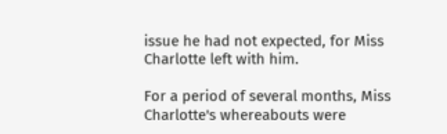issue he had not expected, for Miss Charlotte left with him.

For a period of several months, Miss Charlotte's whereabouts were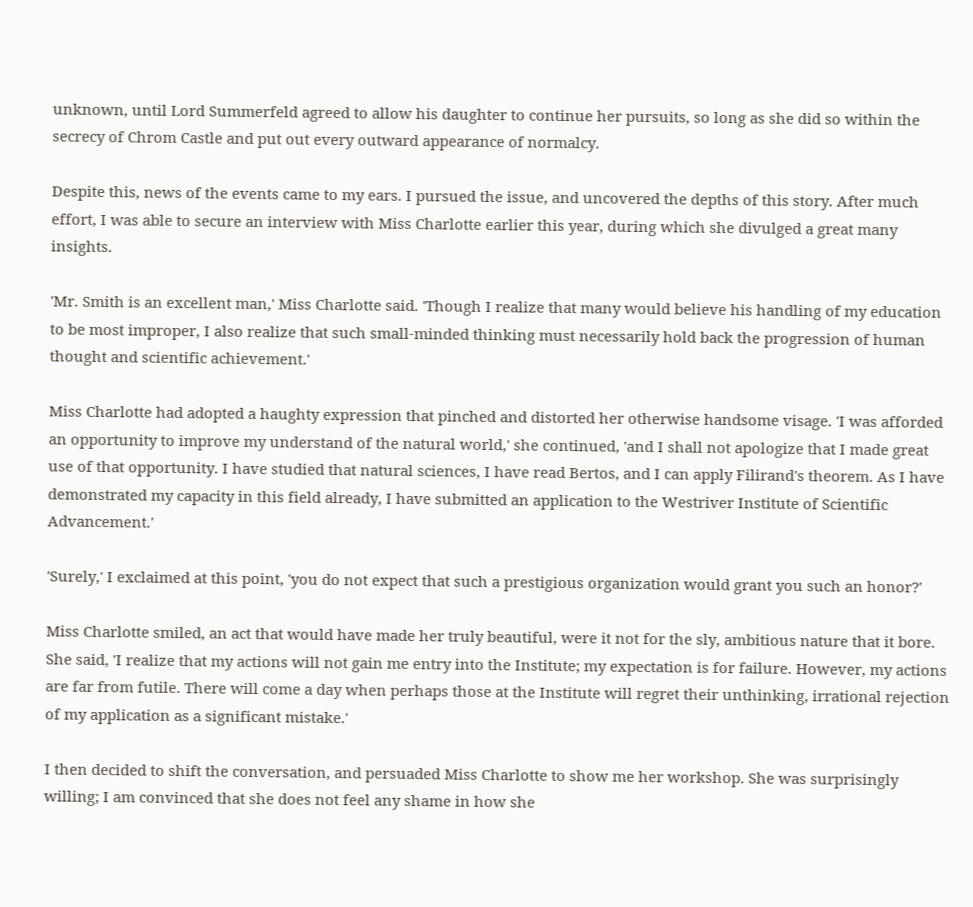unknown, until Lord Summerfeld agreed to allow his daughter to continue her pursuits, so long as she did so within the secrecy of Chrom Castle and put out every outward appearance of normalcy.

Despite this, news of the events came to my ears. I pursued the issue, and uncovered the depths of this story. After much effort, I was able to secure an interview with Miss Charlotte earlier this year, during which she divulged a great many insights.

'Mr. Smith is an excellent man,' Miss Charlotte said. 'Though I realize that many would believe his handling of my education to be most improper, I also realize that such small-minded thinking must necessarily hold back the progression of human thought and scientific achievement.'

Miss Charlotte had adopted a haughty expression that pinched and distorted her otherwise handsome visage. 'I was afforded an opportunity to improve my understand of the natural world,' she continued, 'and I shall not apologize that I made great use of that opportunity. I have studied that natural sciences, I have read Bertos, and I can apply Filirand's theorem. As I have demonstrated my capacity in this field already, I have submitted an application to the Westriver Institute of Scientific Advancement.'

'Surely,' I exclaimed at this point, 'you do not expect that such a prestigious organization would grant you such an honor?'

Miss Charlotte smiled, an act that would have made her truly beautiful, were it not for the sly, ambitious nature that it bore. She said, 'I realize that my actions will not gain me entry into the Institute; my expectation is for failure. However, my actions are far from futile. There will come a day when perhaps those at the Institute will regret their unthinking, irrational rejection of my application as a significant mistake.'

I then decided to shift the conversation, and persuaded Miss Charlotte to show me her workshop. She was surprisingly willing; I am convinced that she does not feel any shame in how she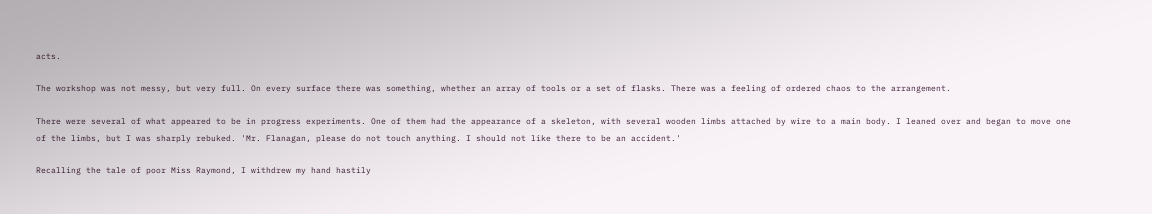acts.

The workshop was not messy, but very full. On every surface there was something, whether an array of tools or a set of flasks. There was a feeling of ordered chaos to the arrangement.

There were several of what appeared to be in progress experiments. One of them had the appearance of a skeleton, with several wooden limbs attached by wire to a main body. I leaned over and began to move one of the limbs, but I was sharply rebuked. 'Mr. Flanagan, please do not touch anything. I should not like there to be an accident.'

Recalling the tale of poor Miss Raymond, I withdrew my hand hastily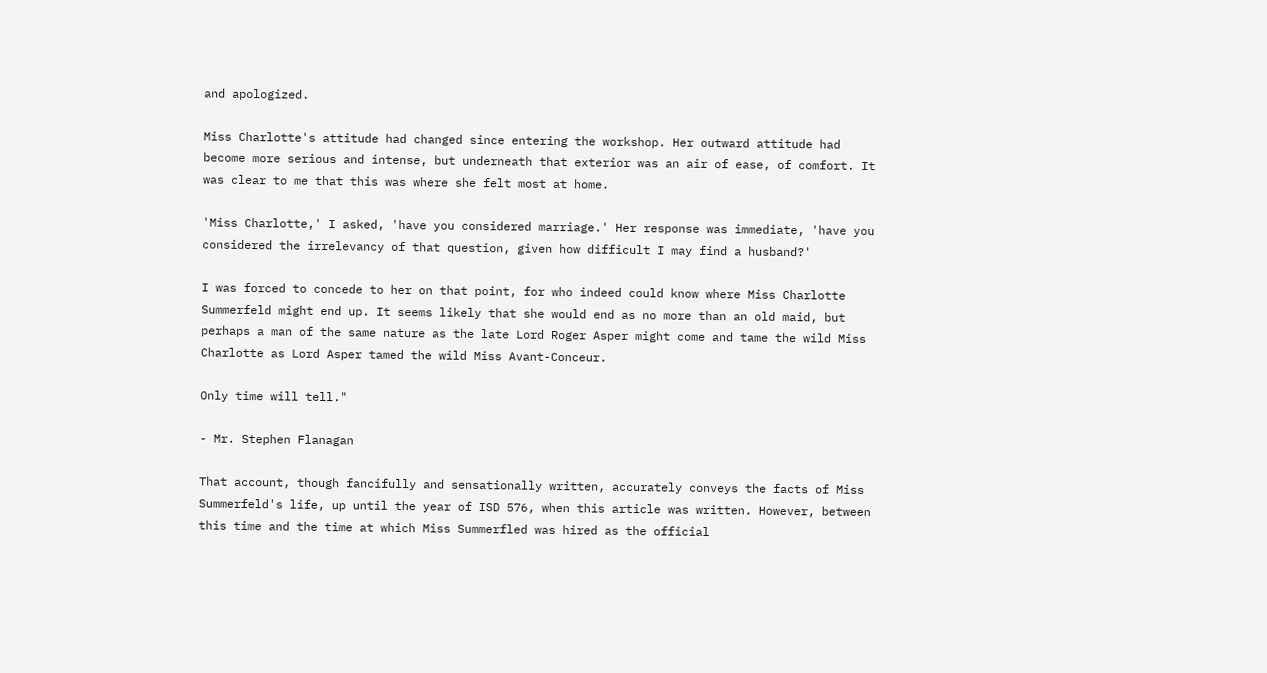and apologized.

Miss Charlotte's attitude had changed since entering the workshop. Her outward attitude had become more serious and intense, but underneath that exterior was an air of ease, of comfort. It was clear to me that this was where she felt most at home.

'Miss Charlotte,' I asked, 'have you considered marriage.' Her response was immediate, 'have you considered the irrelevancy of that question, given how difficult I may find a husband?'

I was forced to concede to her on that point, for who indeed could know where Miss Charlotte Summerfeld might end up. It seems likely that she would end as no more than an old maid, but perhaps a man of the same nature as the late Lord Roger Asper might come and tame the wild Miss Charlotte as Lord Asper tamed the wild Miss Avant-Conceur.

Only time will tell."

- Mr. Stephen Flanagan

That account, though fancifully and sensationally written, accurately conveys the facts of Miss Summerfeld's life, up until the year of ISD 576, when this article was written. However, between this time and the time at which Miss Summerfled was hired as the official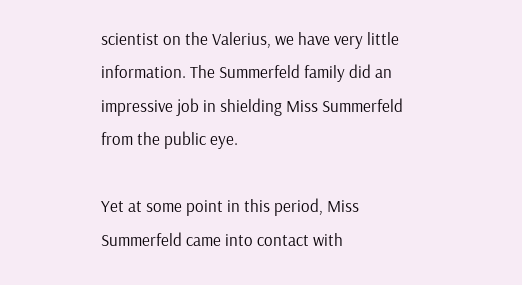scientist on the Valerius, we have very little information. The Summerfeld family did an impressive job in shielding Miss Summerfeld from the public eye.

Yet at some point in this period, Miss Summerfeld came into contact with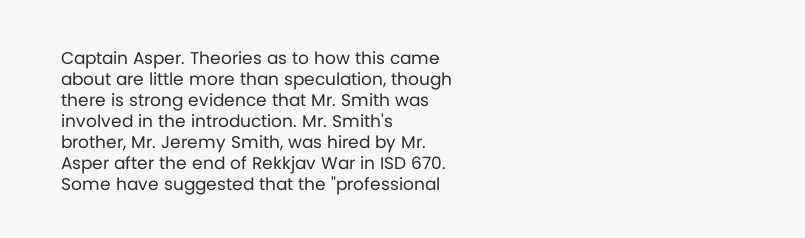Captain Asper. Theories as to how this came about are little more than speculation, though there is strong evidence that Mr. Smith was involved in the introduction. Mr. Smith's brother, Mr. Jeremy Smith, was hired by Mr. Asper after the end of Rekkjav War in ISD 670. Some have suggested that the "professional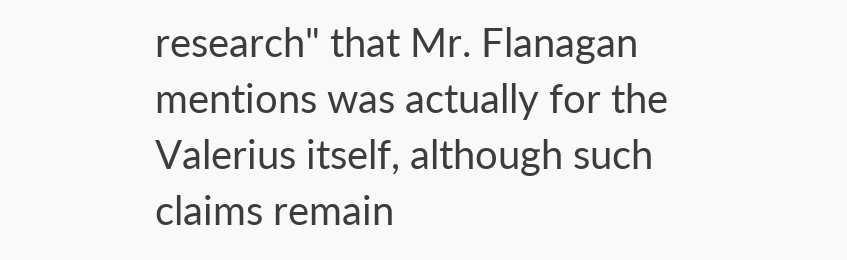research" that Mr. Flanagan mentions was actually for the Valerius itself, although such claims remain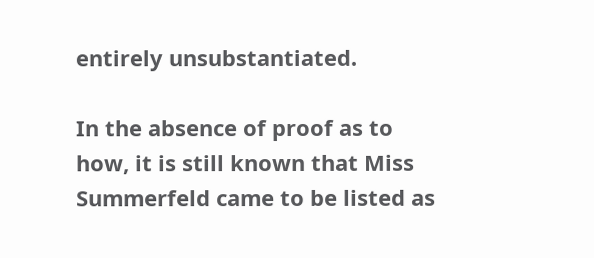entirely unsubstantiated.

In the absence of proof as to how, it is still known that Miss Summerfeld came to be listed as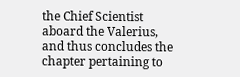the Chief Scientist aboard the Valerius, and thus concludes the chapter pertaining to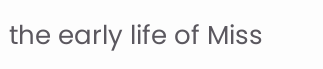the early life of Miss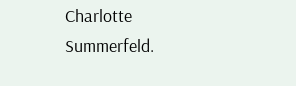Charlotte Summerfeld.